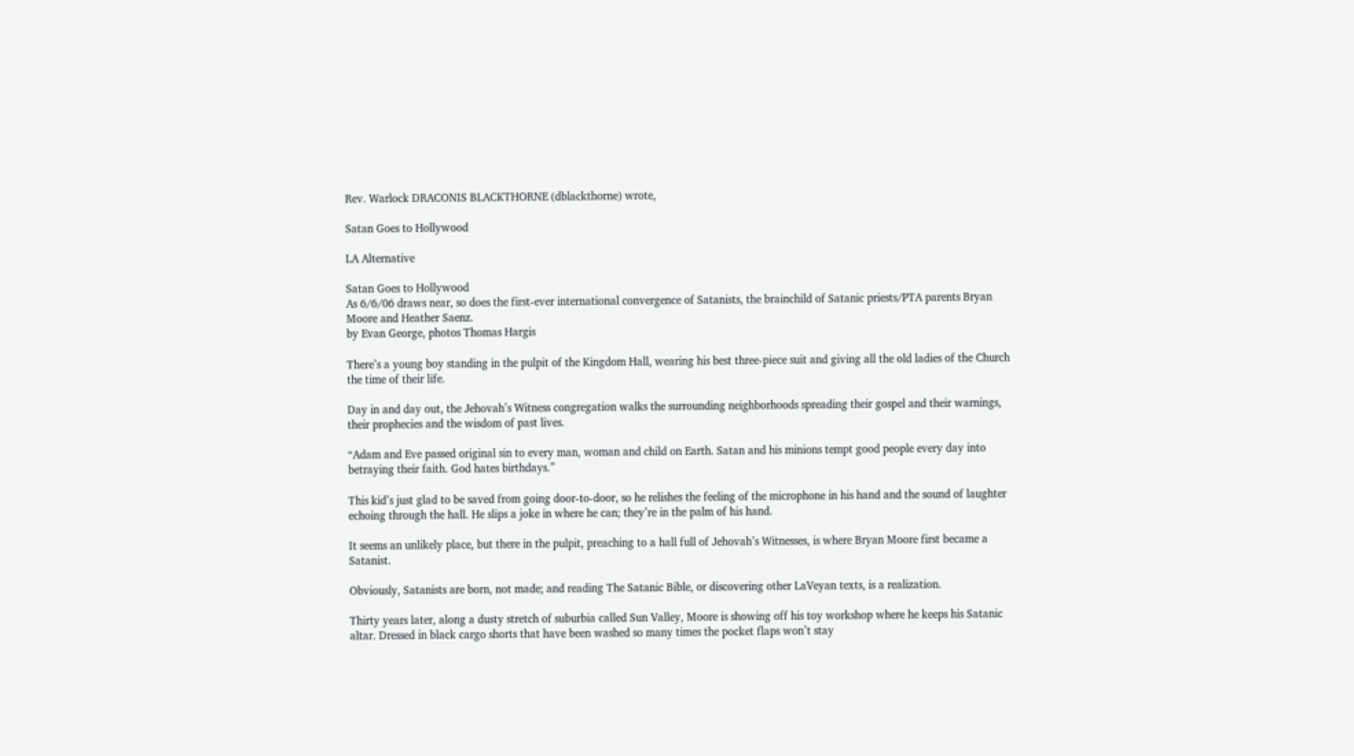Rev. Warlock DRACONIS BLACKTHORNE (dblackthorne) wrote,

Satan Goes to Hollywood

LA Alternative

Satan Goes to Hollywood
As 6/6/06 draws near, so does the first-ever international convergence of Satanists, the brainchild of Satanic priests/PTA parents Bryan Moore and Heather Saenz.
by Evan George, photos Thomas Hargis

There’s a young boy standing in the pulpit of the Kingdom Hall, wearing his best three-piece suit and giving all the old ladies of the Church the time of their life.

Day in and day out, the Jehovah’s Witness congregation walks the surrounding neighborhoods spreading their gospel and their warnings, their prophecies and the wisdom of past lives.

“Adam and Eve passed original sin to every man, woman and child on Earth. Satan and his minions tempt good people every day into betraying their faith. God hates birthdays.”

This kid’s just glad to be saved from going door-to-door, so he relishes the feeling of the microphone in his hand and the sound of laughter echoing through the hall. He slips a joke in where he can; they’re in the palm of his hand.

It seems an unlikely place, but there in the pulpit, preaching to a hall full of Jehovah’s Witnesses, is where Bryan Moore first became a Satanist.

Obviously, Satanists are born, not made; and reading The Satanic Bible, or discovering other LaVeyan texts, is a realization.

Thirty years later, along a dusty stretch of suburbia called Sun Valley, Moore is showing off his toy workshop where he keeps his Satanic altar. Dressed in black cargo shorts that have been washed so many times the pocket flaps won’t stay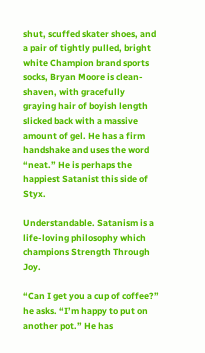shut, scuffed skater shoes, and a pair of tightly pulled, bright white Champion brand sports socks, Bryan Moore is clean-shaven, with gracefully graying hair of boyish length slicked back with a massive amount of gel. He has a firm handshake and uses the word “neat.” He is perhaps the happiest Satanist this side of Styx.

Understandable. Satanism is a life-loving philosophy which champions Strength Through Joy.

“Can I get you a cup of coffee?” he asks. “I’m happy to put on another pot.” He has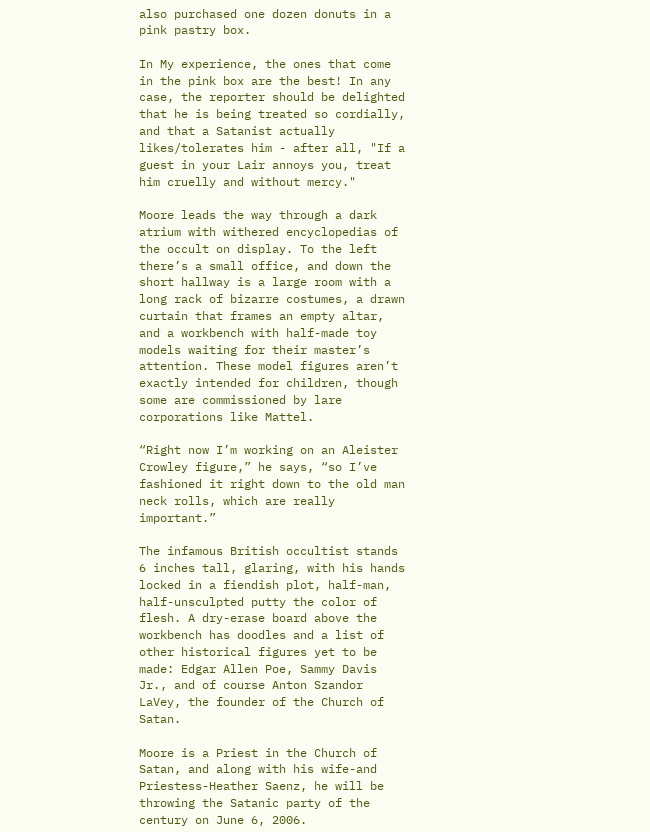also purchased one dozen donuts in a pink pastry box.

In My experience, the ones that come in the pink box are the best! In any case, the reporter should be delighted that he is being treated so cordially, and that a Satanist actually likes/tolerates him - after all, "If a guest in your Lair annoys you, treat him cruelly and without mercy."

Moore leads the way through a dark atrium with withered encyclopedias of the occult on display. To the left there’s a small office, and down the short hallway is a large room with a long rack of bizarre costumes, a drawn curtain that frames an empty altar, and a workbench with half-made toy models waiting for their master’s attention. These model figures aren’t exactly intended for children, though some are commissioned by lare corporations like Mattel.

“Right now I’m working on an Aleister Crowley figure,” he says, “so I’ve fashioned it right down to the old man neck rolls, which are really important.”

The infamous British occultist stands 6 inches tall, glaring, with his hands locked in a fiendish plot, half-man, half-unsculpted putty the color of flesh. A dry-erase board above the workbench has doodles and a list of other historical figures yet to be made: Edgar Allen Poe, Sammy Davis Jr., and of course Anton Szandor LaVey, the founder of the Church of Satan.

Moore is a Priest in the Church of Satan, and along with his wife-and Priestess-Heather Saenz, he will be throwing the Satanic party of the century on June 6, 2006.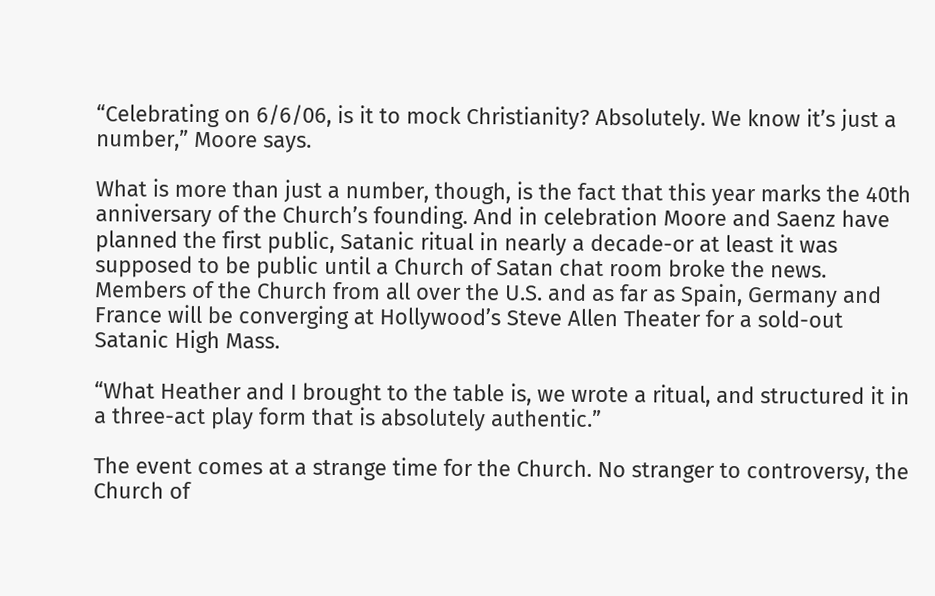“Celebrating on 6/6/06, is it to mock Christianity? Absolutely. We know it’s just a number,” Moore says.

What is more than just a number, though, is the fact that this year marks the 40th anniversary of the Church’s founding. And in celebration Moore and Saenz have planned the first public, Satanic ritual in nearly a decade-or at least it was supposed to be public until a Church of Satan chat room broke the news. Members of the Church from all over the U.S. and as far as Spain, Germany and France will be converging at Hollywood’s Steve Allen Theater for a sold-out Satanic High Mass.

“What Heather and I brought to the table is, we wrote a ritual, and structured it in a three-act play form that is absolutely authentic.”

The event comes at a strange time for the Church. No stranger to controversy, the Church of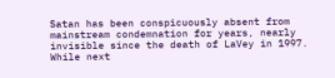Satan has been conspicuously absent from mainstream condemnation for years, nearly invisible since the death of LaVey in 1997. While next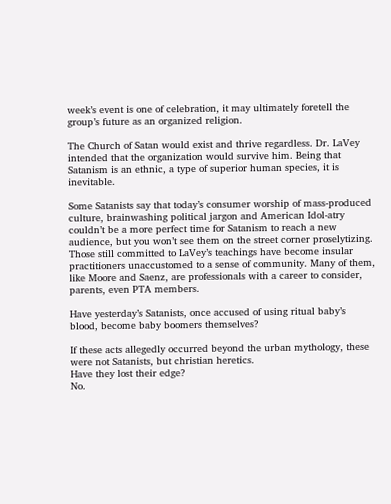week’s event is one of celebration, it may ultimately foretell the group’s future as an organized religion.

The Church of Satan would exist and thrive regardless. Dr. LaVey intended that the organization would survive him. Being that Satanism is an ethnic, a type of superior human species, it is inevitable.

Some Satanists say that today’s consumer worship of mass-produced culture, brainwashing political jargon and American Idol-atry couldn’t be a more perfect time for Satanism to reach a new audience, but you won’t see them on the street corner proselytizing. Those still committed to LaVey’s teachings have become insular practitioners unaccustomed to a sense of community. Many of them, like Moore and Saenz, are professionals with a career to consider, parents, even PTA members.

Have yesterday’s Satanists, once accused of using ritual baby’s blood, become baby boomers themselves?

If these acts allegedly occurred beyond the urban mythology, these were not Satanists, but christian heretics.
Have they lost their edge?
No.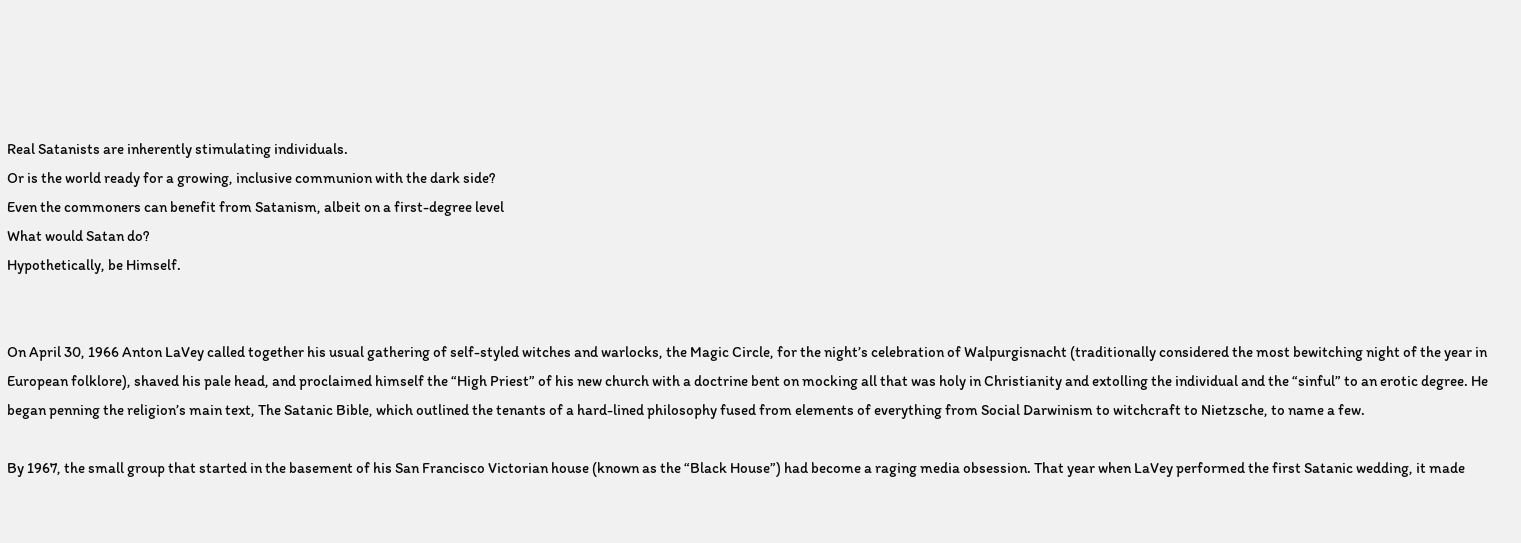Real Satanists are inherently stimulating individuals.
Or is the world ready for a growing, inclusive communion with the dark side?
Even the commoners can benefit from Satanism, albeit on a first-degree level
What would Satan do?
Hypothetically, be Himself.


On April 30, 1966 Anton LaVey called together his usual gathering of self-styled witches and warlocks, the Magic Circle, for the night’s celebration of Walpurgisnacht (traditionally considered the most bewitching night of the year in European folklore), shaved his pale head, and proclaimed himself the “High Priest” of his new church with a doctrine bent on mocking all that was holy in Christianity and extolling the individual and the “sinful” to an erotic degree. He began penning the religion’s main text, The Satanic Bible, which outlined the tenants of a hard-lined philosophy fused from elements of everything from Social Darwinism to witchcraft to Nietzsche, to name a few.

By 1967, the small group that started in the basement of his San Francisco Victorian house (known as the “Black House”) had become a raging media obsession. That year when LaVey performed the first Satanic wedding, it made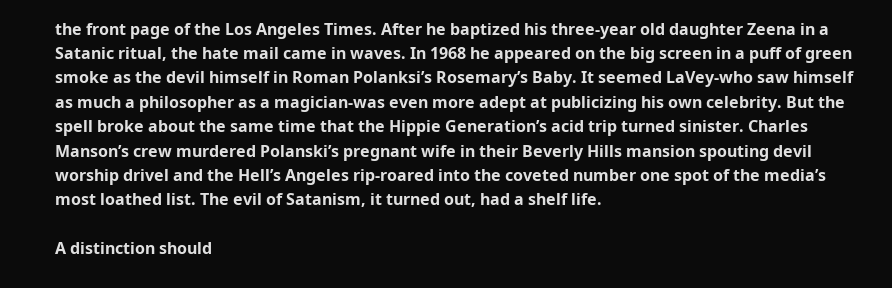the front page of the Los Angeles Times. After he baptized his three-year old daughter Zeena in a Satanic ritual, the hate mail came in waves. In 1968 he appeared on the big screen in a puff of green smoke as the devil himself in Roman Polanksi’s Rosemary’s Baby. It seemed LaVey-who saw himself as much a philosopher as a magician-was even more adept at publicizing his own celebrity. But the spell broke about the same time that the Hippie Generation’s acid trip turned sinister. Charles Manson’s crew murdered Polanski’s pregnant wife in their Beverly Hills mansion spouting devil worship drivel and the Hell’s Angeles rip-roared into the coveted number one spot of the media’s most loathed list. The evil of Satanism, it turned out, had a shelf life.

A distinction should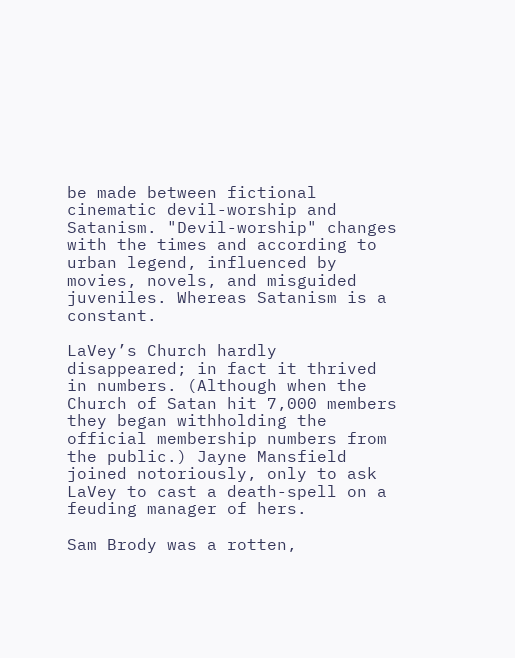be made between fictional cinematic devil-worship and Satanism. "Devil-worship" changes with the times and according to urban legend, influenced by movies, novels, and misguided juveniles. Whereas Satanism is a constant.

LaVey’s Church hardly disappeared; in fact it thrived in numbers. (Although when the Church of Satan hit 7,000 members they began withholding the official membership numbers from the public.) Jayne Mansfield joined notoriously, only to ask LaVey to cast a death-spell on a feuding manager of hers.

Sam Brody was a rotten,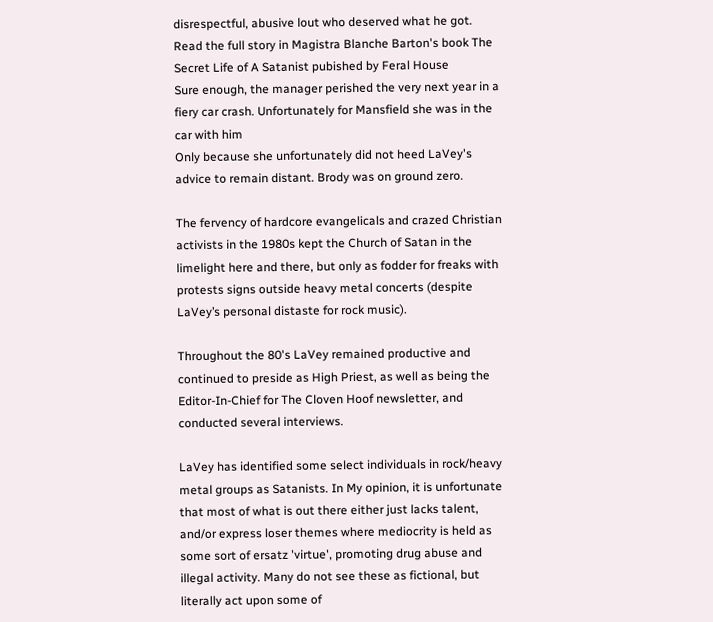disrespectful, abusive lout who deserved what he got. Read the full story in Magistra Blanche Barton's book The Secret Life of A Satanist pubished by Feral House
Sure enough, the manager perished the very next year in a fiery car crash. Unfortunately for Mansfield she was in the car with him
Only because she unfortunately did not heed LaVey's advice to remain distant. Brody was on ground zero.

The fervency of hardcore evangelicals and crazed Christian activists in the 1980s kept the Church of Satan in the limelight here and there, but only as fodder for freaks with protests signs outside heavy metal concerts (despite LaVey’s personal distaste for rock music).

Throughout the 80's LaVey remained productive and continued to preside as High Priest, as well as being the Editor-In-Chief for The Cloven Hoof newsletter, and conducted several interviews.

LaVey has identified some select individuals in rock/heavy metal groups as Satanists. In My opinion, it is unfortunate that most of what is out there either just lacks talent, and/or express loser themes where mediocrity is held as some sort of ersatz 'virtue', promoting drug abuse and illegal activity. Many do not see these as fictional, but literally act upon some of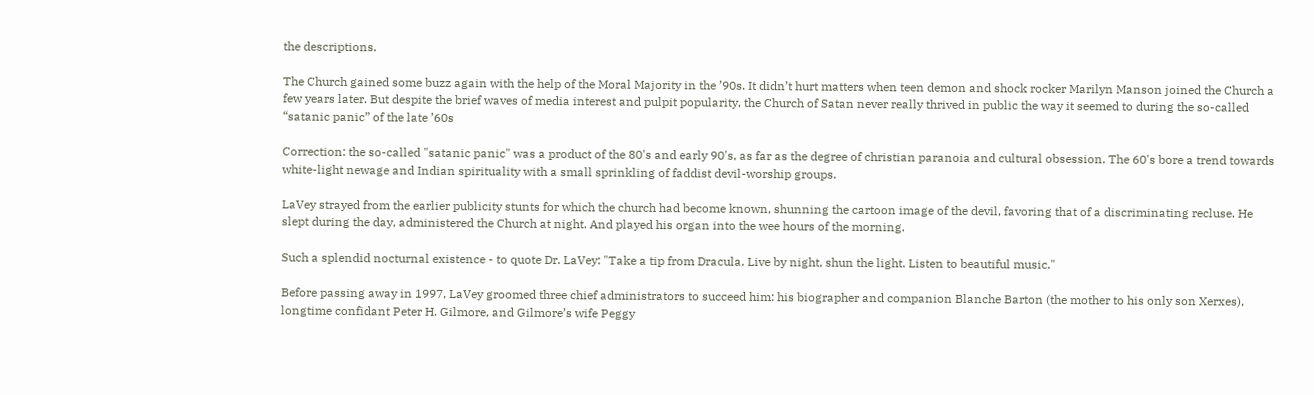the descriptions.

The Church gained some buzz again with the help of the Moral Majority in the ’90s. It didn’t hurt matters when teen demon and shock rocker Marilyn Manson joined the Church a few years later. But despite the brief waves of media interest and pulpit popularity, the Church of Satan never really thrived in public the way it seemed to during the so-called “satanic panic” of the late ’60s

Correction: the so-called "satanic panic" was a product of the 80's and early 90's, as far as the degree of christian paranoia and cultural obsession. The 60's bore a trend towards white-light newage and Indian spirituality with a small sprinkling of faddist devil-worship groups.

LaVey strayed from the earlier publicity stunts for which the church had become known, shunning the cartoon image of the devil, favoring that of a discriminating recluse. He slept during the day, administered the Church at night. And played his organ into the wee hours of the morning.

Such a splendid nocturnal existence - to quote Dr. LaVey: "Take a tip from Dracula. Live by night, shun the light. Listen to beautiful music."

Before passing away in 1997, LaVey groomed three chief administrators to succeed him: his biographer and companion Blanche Barton (the mother to his only son Xerxes), longtime confidant Peter H. Gilmore, and Gilmore’s wife Peggy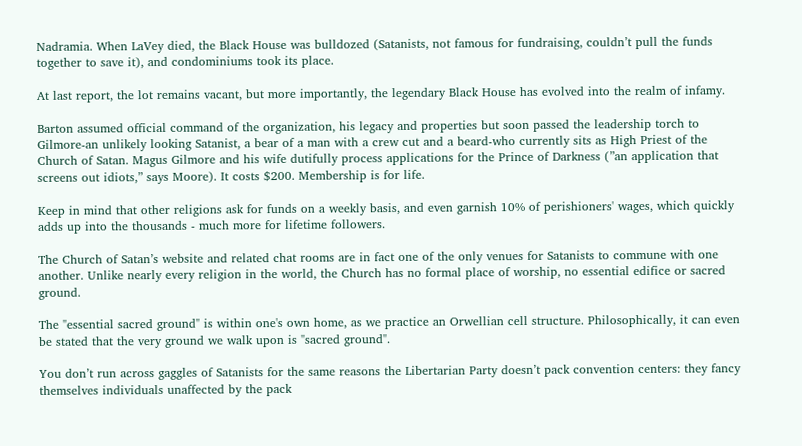Nadramia. When LaVey died, the Black House was bulldozed (Satanists, not famous for fundraising, couldn’t pull the funds together to save it), and condominiums took its place.

At last report, the lot remains vacant, but more importantly, the legendary Black House has evolved into the realm of infamy.

Barton assumed official command of the organization, his legacy and properties but soon passed the leadership torch to Gilmore-an unlikely looking Satanist, a bear of a man with a crew cut and a beard-who currently sits as High Priest of the Church of Satan. Magus Gilmore and his wife dutifully process applications for the Prince of Darkness (”an application that screens out idiots,” says Moore). It costs $200. Membership is for life.

Keep in mind that other religions ask for funds on a weekly basis, and even garnish 10% of perishioners' wages, which quickly adds up into the thousands - much more for lifetime followers.

The Church of Satan’s website and related chat rooms are in fact one of the only venues for Satanists to commune with one another. Unlike nearly every religion in the world, the Church has no formal place of worship, no essential edifice or sacred ground.

The "essential sacred ground" is within one's own home, as we practice an Orwellian cell structure. Philosophically, it can even be stated that the very ground we walk upon is "sacred ground".

You don’t run across gaggles of Satanists for the same reasons the Libertarian Party doesn’t pack convention centers: they fancy themselves individuals unaffected by the pack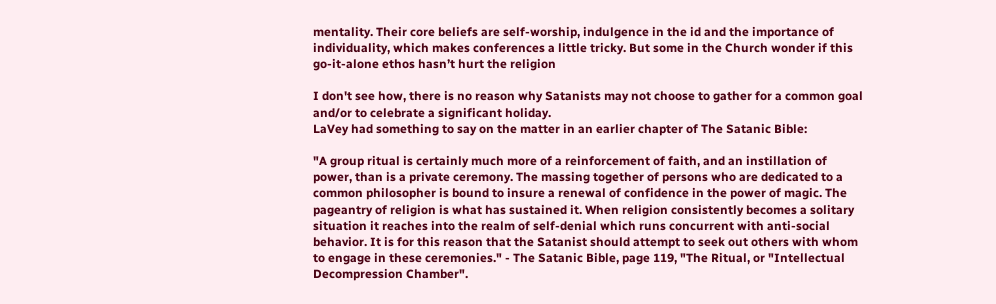mentality. Their core beliefs are self-worship, indulgence in the id and the importance of individuality, which makes conferences a little tricky. But some in the Church wonder if this go-it-alone ethos hasn’t hurt the religion

I don't see how, there is no reason why Satanists may not choose to gather for a common goal and/or to celebrate a significant holiday.
LaVey had something to say on the matter in an earlier chapter of The Satanic Bible:

"A group ritual is certainly much more of a reinforcement of faith, and an instillation of power, than is a private ceremony. The massing together of persons who are dedicated to a common philosopher is bound to insure a renewal of confidence in the power of magic. The pageantry of religion is what has sustained it. When religion consistently becomes a solitary situation it reaches into the realm of self-denial which runs concurrent with anti-social behavior. It is for this reason that the Satanist should attempt to seek out others with whom to engage in these ceremonies." - The Satanic Bible, page 119, "The Ritual, or "Intellectual Decompression Chamber".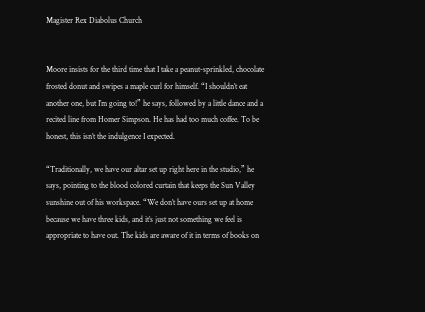Magister Rex Diabolus Church


Moore insists for the third time that I take a peanut-sprinkled, chocolate frosted donut and swipes a maple curl for himself. “I shouldn’t eat another one, but I’m going to!” he says, followed by a little dance and a recited line from Homer Simpson. He has had too much coffee. To be honest, this isn’t the indulgence I expected.

“Traditionally, we have our altar set up right here in the studio,” he says, pointing to the blood colored curtain that keeps the Sun Valley sunshine out of his workspace. “We don’t have ours set up at home because we have three kids, and it’s just not something we feel is appropriate to have out. The kids are aware of it in terms of books on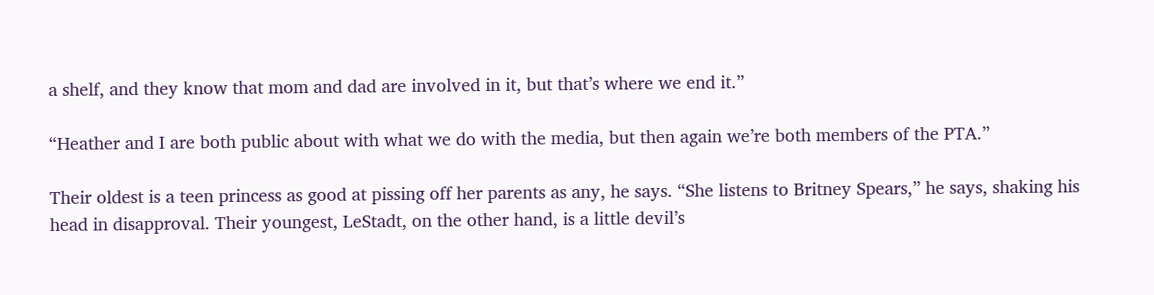a shelf, and they know that mom and dad are involved in it, but that’s where we end it.”

“Heather and I are both public about with what we do with the media, but then again we’re both members of the PTA.”

Their oldest is a teen princess as good at pissing off her parents as any, he says. “She listens to Britney Spears,” he says, shaking his head in disapproval. Their youngest, LeStadt, on the other hand, is a little devil’s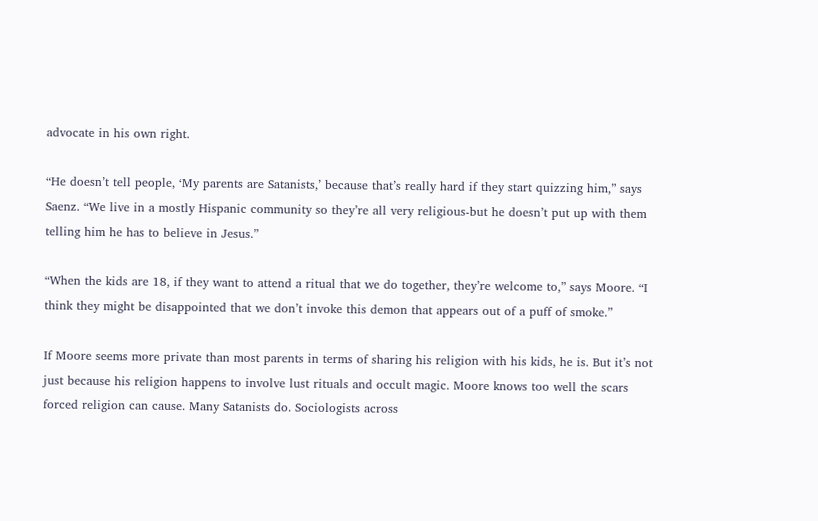advocate in his own right.

“He doesn’t tell people, ‘My parents are Satanists,’ because that’s really hard if they start quizzing him,” says Saenz. “We live in a mostly Hispanic community so they’re all very religious-but he doesn’t put up with them telling him he has to believe in Jesus.”

“When the kids are 18, if they want to attend a ritual that we do together, they’re welcome to,” says Moore. “I think they might be disappointed that we don’t invoke this demon that appears out of a puff of smoke.”

If Moore seems more private than most parents in terms of sharing his religion with his kids, he is. But it’s not just because his religion happens to involve lust rituals and occult magic. Moore knows too well the scars forced religion can cause. Many Satanists do. Sociologists across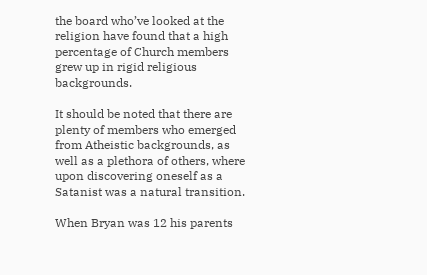the board who’ve looked at the religion have found that a high percentage of Church members grew up in rigid religious backgrounds.

It should be noted that there are plenty of members who emerged from Atheistic backgrounds, as well as a plethora of others, where upon discovering oneself as a Satanist was a natural transition.

When Bryan was 12 his parents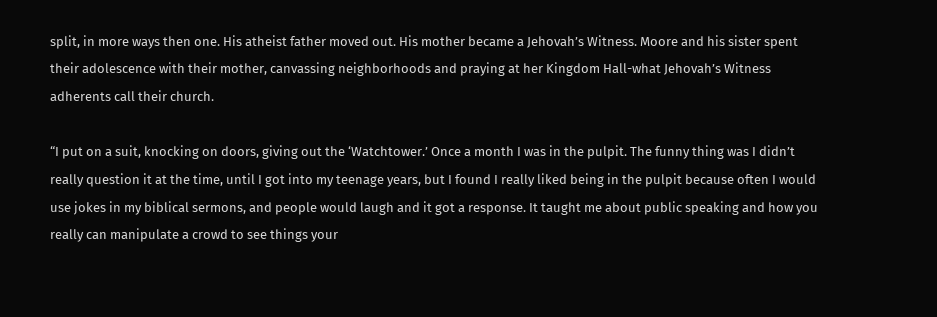split, in more ways then one. His atheist father moved out. His mother became a Jehovah’s Witness. Moore and his sister spent their adolescence with their mother, canvassing neighborhoods and praying at her Kingdom Hall-what Jehovah’s Witness adherents call their church.

“I put on a suit, knocking on doors, giving out the ‘Watchtower.’ Once a month I was in the pulpit. The funny thing was I didn’t really question it at the time, until I got into my teenage years, but I found I really liked being in the pulpit because often I would use jokes in my biblical sermons, and people would laugh and it got a response. It taught me about public speaking and how you really can manipulate a crowd to see things your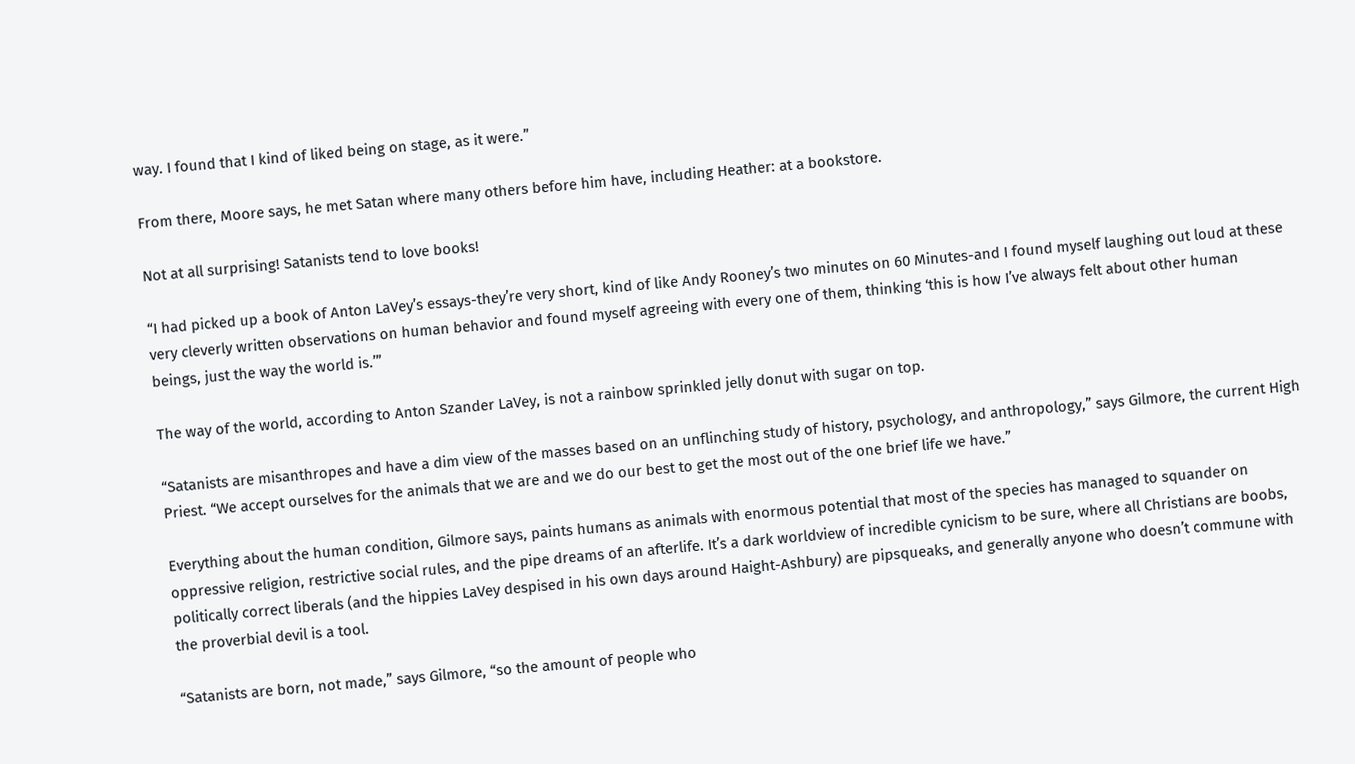way. I found that I kind of liked being on stage, as it were.”

From there, Moore says, he met Satan where many others before him have, including Heather: at a bookstore.

Not at all surprising! Satanists tend to love books!

“I had picked up a book of Anton LaVey’s essays-they’re very short, kind of like Andy Rooney’s two minutes on 60 Minutes-and I found myself laughing out loud at these very cleverly written observations on human behavior and found myself agreeing with every one of them, thinking ‘this is how I’ve always felt about other human beings, just the way the world is.’”

The way of the world, according to Anton Szander LaVey, is not a rainbow sprinkled jelly donut with sugar on top.

“Satanists are misanthropes and have a dim view of the masses based on an unflinching study of history, psychology, and anthropology,” says Gilmore, the current High Priest. “We accept ourselves for the animals that we are and we do our best to get the most out of the one brief life we have.”

Everything about the human condition, Gilmore says, paints humans as animals with enormous potential that most of the species has managed to squander on oppressive religion, restrictive social rules, and the pipe dreams of an afterlife. It’s a dark worldview of incredible cynicism to be sure, where all Christians are boobs, politically correct liberals (and the hippies LaVey despised in his own days around Haight-Ashbury) are pipsqueaks, and generally anyone who doesn’t commune with the proverbial devil is a tool.

“Satanists are born, not made,” says Gilmore, “so the amount of people who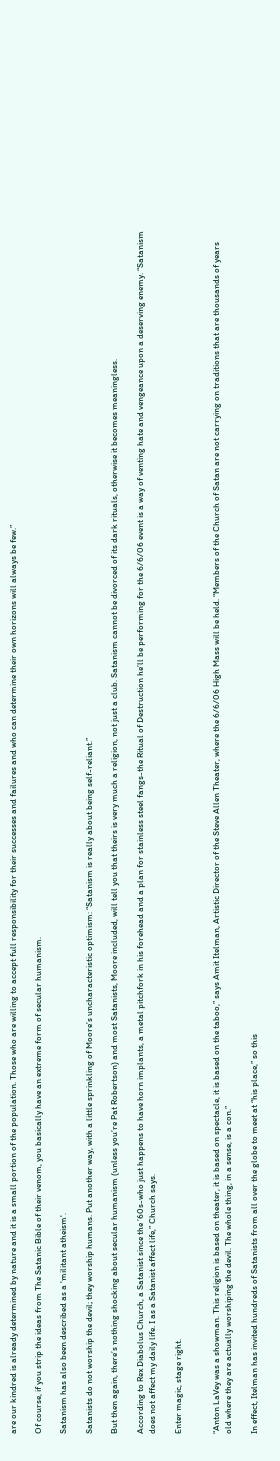are our kindred is already determined by nature and it is a small portion of the population. Those who are willing to accept full responsibility for their successes and failures and who can determine their own horizons will always be few.”

Of course, if you strip the ideas from The Satanic Bible of their venom, you basically have an extreme form of secular humanism.

Satanism has also been described as a 'militant atheism'.

Satanists do not worship the devil; they worship humans. Put another way, with a little sprinkling of Moore’s uncharacteristic optimism: “Satanism is really about being self-reliant.”

But then again, there’s nothing shocking about secular humanism (unless you’re Pat Robertson) and most Satanists, Moore included, will tell you that theirs is very much a religion, not just a club. Satanism cannot be divorced of its dark rituals, otherwise it becomes meaningless.

According to Rex Diabolus Church, a Satanist since the ’60s-who just happens to have horn implants, a metal pitchfork in his forehead and a plan for stainless steel fangs-the Ritual of Destruction he’ll be performing for the 6/6/06 event is a way of venting hate and vengeance upon a deserving enemy. “Satanism does not affect my daily life. I as a Satanist affect life,” Church says.

Enter magic, stage right.


“Anton LaVey was a showman. This religion is based on theater, it is based on spectacle, it is based on the taboo,” says Amit Itelman, Artistic Director of the Steve Allen Theater, where the 6/6/06 High Mass will be held. “Members of the Church of Satan are not carrying on traditions that are thousands of years old where they are actually worshiping the devil. The whole thing, in a sense, is a con.”

In effect, Itelman has invited hundreds of Satanists from all over the globe to meet at “his place,” so this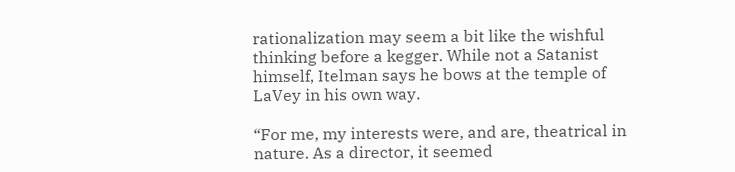rationalization may seem a bit like the wishful thinking before a kegger. While not a Satanist himself, Itelman says he bows at the temple of LaVey in his own way.

“For me, my interests were, and are, theatrical in nature. As a director, it seemed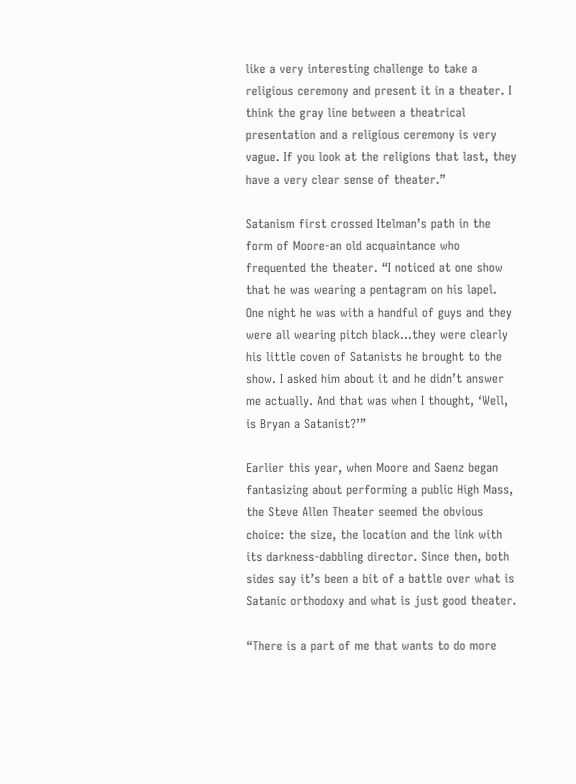like a very interesting challenge to take a religious ceremony and present it in a theater. I think the gray line between a theatrical presentation and a religious ceremony is very vague. If you look at the religions that last, they have a very clear sense of theater.”

Satanism first crossed Itelman’s path in the form of Moore-an old acquaintance who frequented the theater. “I noticed at one show that he was wearing a pentagram on his lapel. One night he was with a handful of guys and they were all wearing pitch black…they were clearly his little coven of Satanists he brought to the show. I asked him about it and he didn’t answer me actually. And that was when I thought, ‘Well, is Bryan a Satanist?’”

Earlier this year, when Moore and Saenz began fantasizing about performing a public High Mass, the Steve Allen Theater seemed the obvious choice: the size, the location and the link with its darkness-dabbling director. Since then, both sides say it’s been a bit of a battle over what is Satanic orthodoxy and what is just good theater.

“There is a part of me that wants to do more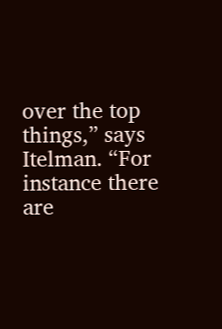over the top things,” says Itelman. “For instance there are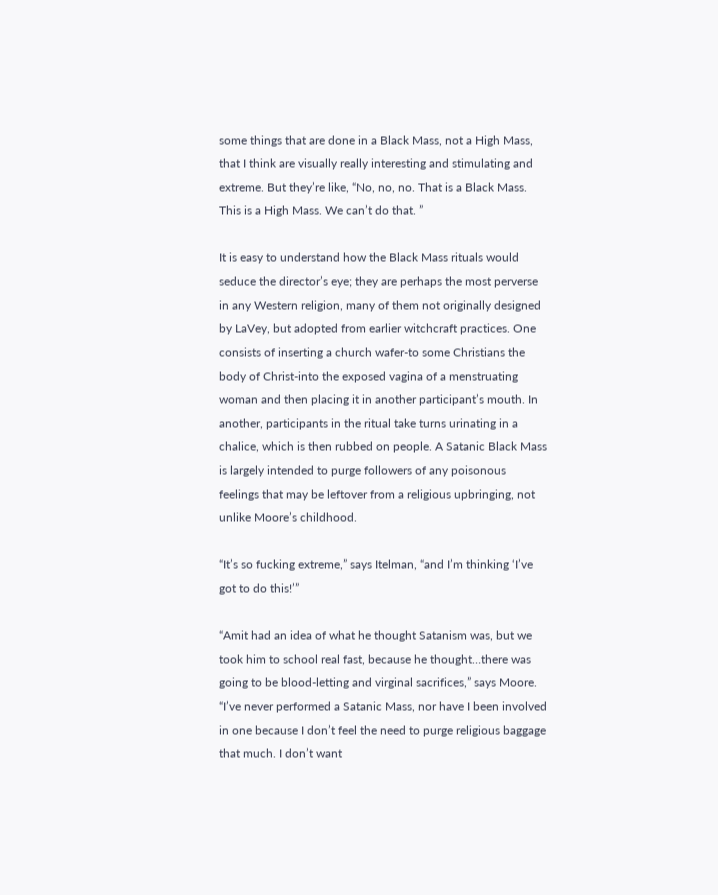some things that are done in a Black Mass, not a High Mass, that I think are visually really interesting and stimulating and extreme. But they’re like, “No, no, no. That is a Black Mass. This is a High Mass. We can’t do that. ”

It is easy to understand how the Black Mass rituals would seduce the director’s eye; they are perhaps the most perverse in any Western religion, many of them not originally designed by LaVey, but adopted from earlier witchcraft practices. One consists of inserting a church wafer-to some Christians the body of Christ-into the exposed vagina of a menstruating woman and then placing it in another participant’s mouth. In another, participants in the ritual take turns urinating in a chalice, which is then rubbed on people. A Satanic Black Mass is largely intended to purge followers of any poisonous feelings that may be leftover from a religious upbringing, not unlike Moore’s childhood.

“It’s so fucking extreme,” says Itelman, “and I’m thinking ‘I’ve got to do this!’”

“Amit had an idea of what he thought Satanism was, but we took him to school real fast, because he thought…there was going to be blood-letting and virginal sacrifices,” says Moore. “I’ve never performed a Satanic Mass, nor have I been involved in one because I don’t feel the need to purge religious baggage that much. I don’t want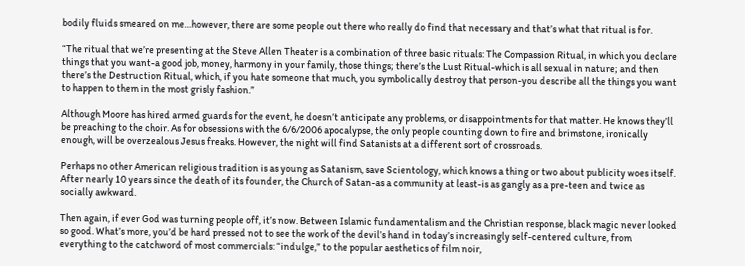bodily fluids smeared on me…however, there are some people out there who really do find that necessary and that’s what that ritual is for.

“The ritual that we’re presenting at the Steve Allen Theater is a combination of three basic rituals: The Compassion Ritual, in which you declare things that you want-a good job, money, harmony in your family, those things; there’s the Lust Ritual-which is all sexual in nature; and then there’s the Destruction Ritual, which, if you hate someone that much, you symbolically destroy that person-you describe all the things you want to happen to them in the most grisly fashion.”

Although Moore has hired armed guards for the event, he doesn’t anticipate any problems, or disappointments for that matter. He knows they’ll be preaching to the choir. As for obsessions with the 6/6/2006 apocalypse, the only people counting down to fire and brimstone, ironically enough, will be overzealous Jesus freaks. However, the night will find Satanists at a different sort of crossroads.

Perhaps no other American religious tradition is as young as Satanism, save Scientology, which knows a thing or two about publicity woes itself. After nearly 10 years since the death of its founder, the Church of Satan-as a community at least-is as gangly as a pre-teen and twice as socially awkward.

Then again, if ever God was turning people off, it’s now. Between Islamic fundamentalism and the Christian response, black magic never looked so good. What’s more, you’d be hard pressed not to see the work of the devil’s hand in today’s increasingly self-centered culture, from everything to the catchword of most commercials: “indulge,” to the popular aesthetics of film noir,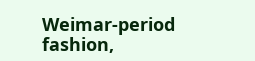Weimar-period fashion,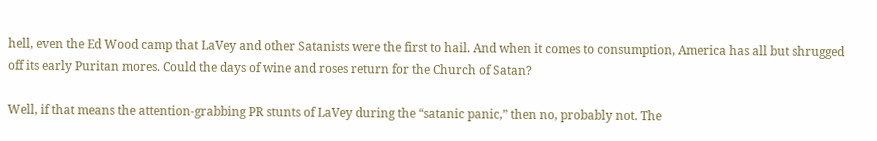hell, even the Ed Wood camp that LaVey and other Satanists were the first to hail. And when it comes to consumption, America has all but shrugged off its early Puritan mores. Could the days of wine and roses return for the Church of Satan?

Well, if that means the attention-grabbing PR stunts of LaVey during the “satanic panic,” then no, probably not. The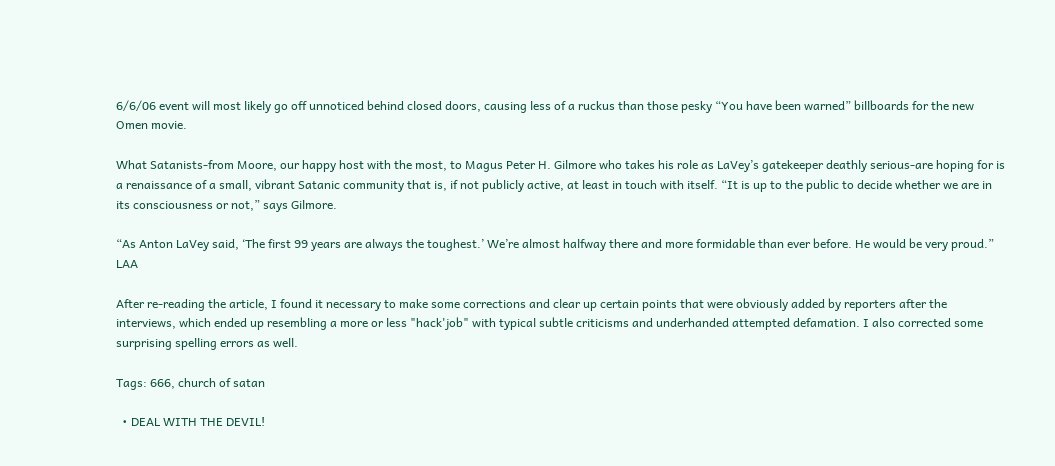6/6/06 event will most likely go off unnoticed behind closed doors, causing less of a ruckus than those pesky “You have been warned” billboards for the new Omen movie.

What Satanists-from Moore, our happy host with the most, to Magus Peter H. Gilmore who takes his role as LaVey’s gatekeeper deathly serious-are hoping for is a renaissance of a small, vibrant Satanic community that is, if not publicly active, at least in touch with itself. “It is up to the public to decide whether we are in its consciousness or not,” says Gilmore.

“As Anton LaVey said, ‘The first 99 years are always the toughest.’ We’re almost halfway there and more formidable than ever before. He would be very proud.” LAA

After re-reading the article, I found it necessary to make some corrections and clear up certain points that were obviously added by reporters after the interviews, which ended up resembling a more or less "hack'job" with typical subtle criticisms and underhanded attempted defamation. I also corrected some surprising spelling errors as well.

Tags: 666, church of satan

  • DEAL WITH THE DEVIL!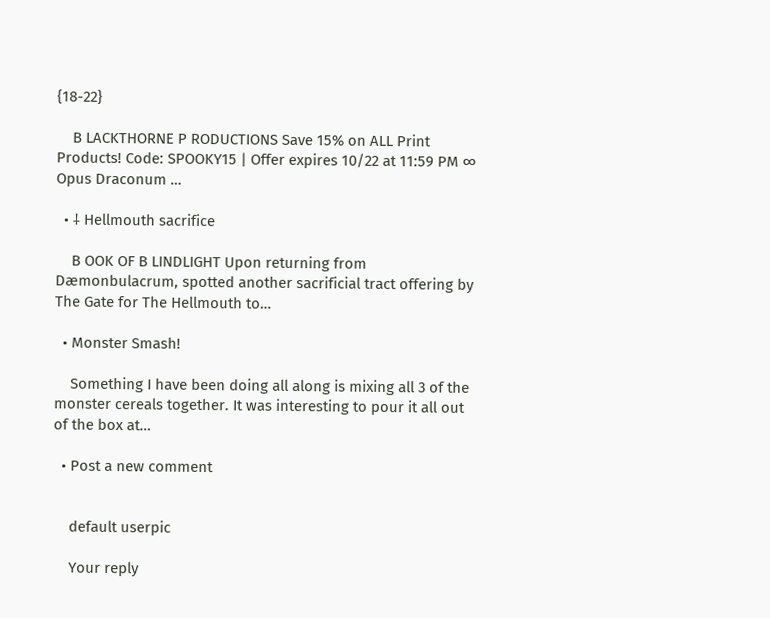{18-22}

    B LACKTHORNE P RODUCTIONS Save 15% on ALL Print Products! Code: SPOOKY15 | Offer expires 10/22 at 11:59 PM ∞ Opus Draconum …

  • ⸸ Hellmouth sacrifice

    B OOK OF B LINDLIGHT Upon returning from Dæmonbulacrum, spotted another sacrificial tract offering by The Gate for The Hellmouth to…

  • Monster Smash!

    Something I have been doing all along is mixing all 3 of the monster cereals together. It was interesting to pour it all out of the box at…

  • Post a new comment


    default userpic

    Your reply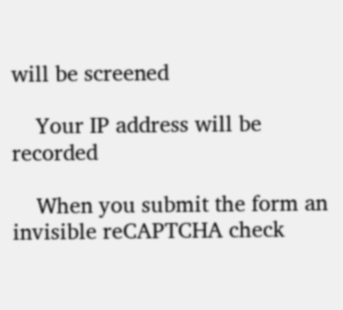will be screened

    Your IP address will be recorded

    When you submit the form an invisible reCAPTCHA check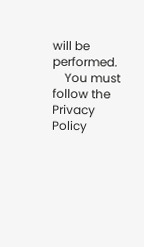will be performed.
    You must follow the Privacy Policy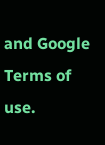and Google Terms of use.